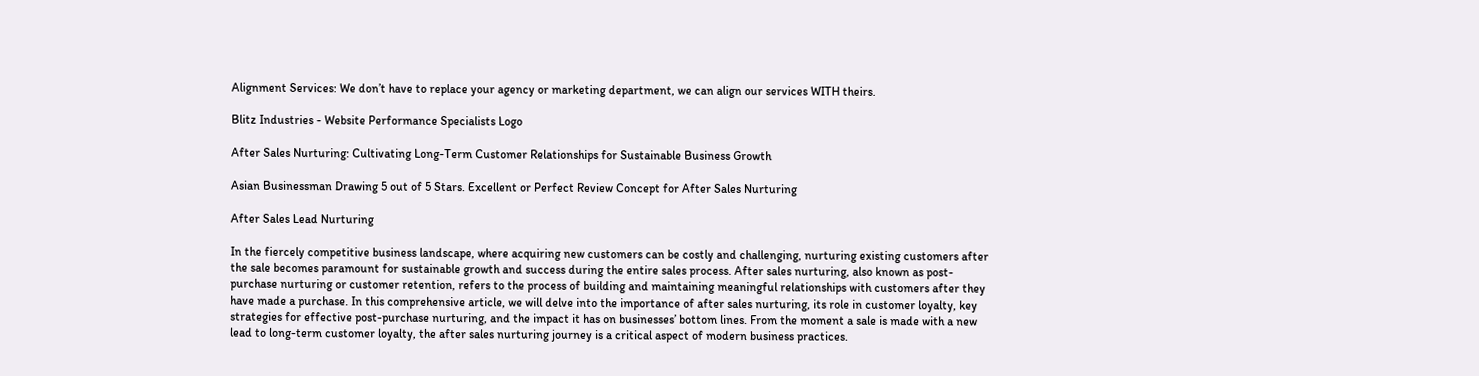Alignment Services: We don’t have to replace your agency or marketing department, we can align our services WITH theirs.

Blitz Industries - Website Performance Specialists Logo

After Sales Nurturing: Cultivating Long-Term Customer Relationships for Sustainable Business Growth

Asian Businessman Drawing 5 out of 5 Stars. Excellent or Perfect Review Concept for After Sales Nurturing

After Sales Lead Nurturing

In the fiercely competitive business landscape, where acquiring new customers can be costly and challenging, nurturing existing customers after the sale becomes paramount for sustainable growth and success during the entire sales process. After sales nurturing, also known as post-purchase nurturing or customer retention, refers to the process of building and maintaining meaningful relationships with customers after they have made a purchase. In this comprehensive article, we will delve into the importance of after sales nurturing, its role in customer loyalty, key strategies for effective post-purchase nurturing, and the impact it has on businesses’ bottom lines. From the moment a sale is made with a new lead to long-term customer loyalty, the after sales nurturing journey is a critical aspect of modern business practices.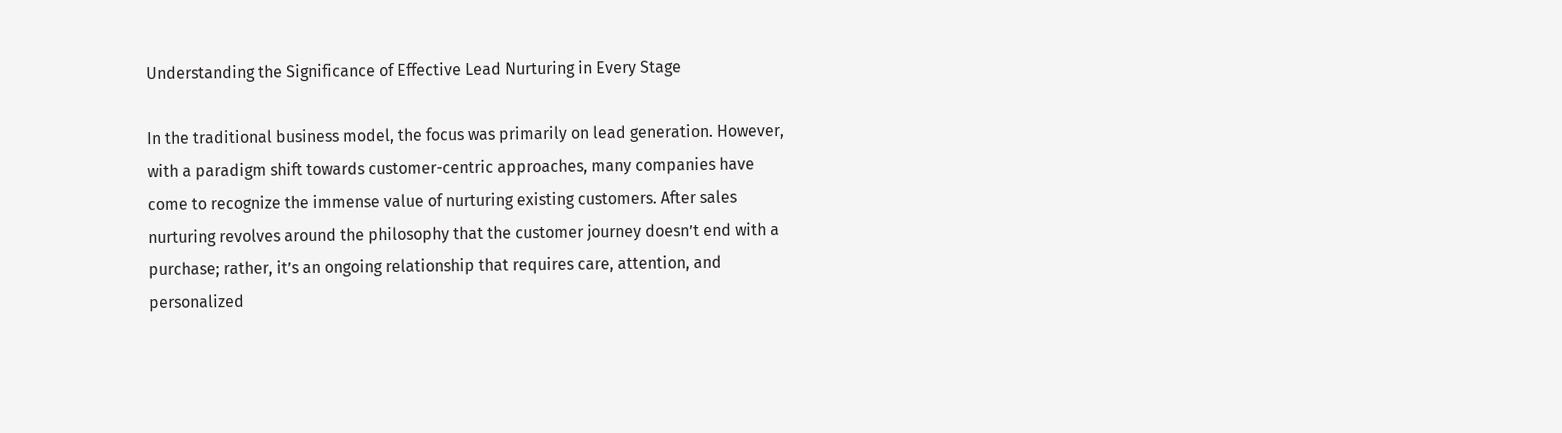Understanding the Significance of Effective Lead Nurturing in Every Stage

In the traditional business model, the focus was primarily on lead generation. However, with a paradigm shift towards customer-centric approaches, many companies have come to recognize the immense value of nurturing existing customers. After sales nurturing revolves around the philosophy that the customer journey doesn’t end with a purchase; rather, it’s an ongoing relationship that requires care, attention, and personalized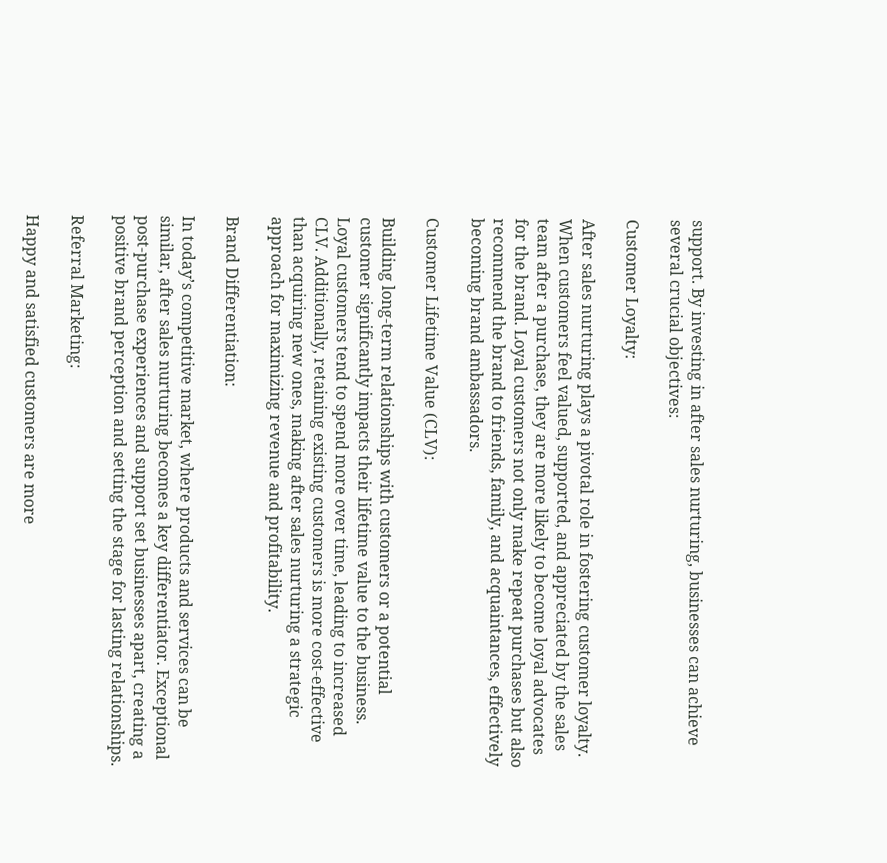support. By investing in after sales nurturing, businesses can achieve several crucial objectives:

Customer Loyalty:

After sales nurturing plays a pivotal role in fostering customer loyalty. When customers feel valued, supported, and appreciated by the sales team after a purchase, they are more likely to become loyal advocates for the brand. Loyal customers not only make repeat purchases but also recommend the brand to friends, family, and acquaintances, effectively becoming brand ambassadors.

Customer Lifetime Value (CLV):

Building long-term relationships with customers or a potential customer significantly impacts their lifetime value to the business. Loyal customers tend to spend more over time, leading to increased CLV. Additionally, retaining existing customers is more cost-effective than acquiring new ones, making after sales nurturing a strategic approach for maximizing revenue and profitability.

Brand Differentiation:

In today’s competitive market, where products and services can be similar, after sales nurturing becomes a key differentiator. Exceptional post-purchase experiences and support set businesses apart, creating a positive brand perception and setting the stage for lasting relationships.

Referral Marketing:

Happy and satisfied customers are more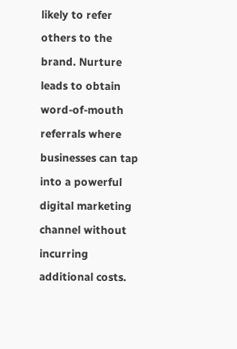likely to refer others to the brand. Nurture leads to obtain word-of-mouth referrals where businesses can tap into a powerful digital marketing channel without incurring additional costs.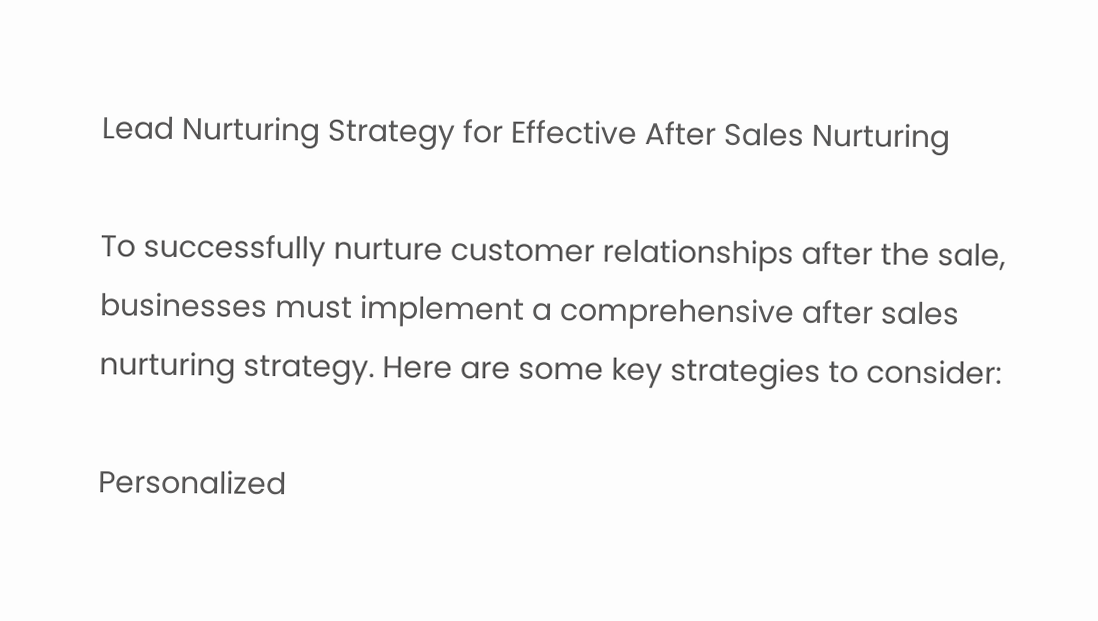Lead Nurturing Strategy for Effective After Sales Nurturing

To successfully nurture customer relationships after the sale, businesses must implement a comprehensive after sales nurturing strategy. Here are some key strategies to consider:

Personalized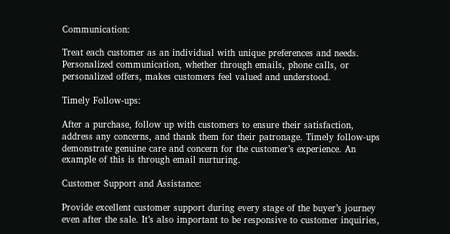Communication:

Treat each customer as an individual with unique preferences and needs. Personalized communication, whether through emails, phone calls, or personalized offers, makes customers feel valued and understood.

Timely Follow-ups:

After a purchase, follow up with customers to ensure their satisfaction, address any concerns, and thank them for their patronage. Timely follow-ups demonstrate genuine care and concern for the customer’s experience. An example of this is through email nurturing.

Customer Support and Assistance:

Provide excellent customer support during every stage of the buyer’s journey even after the sale. It’s also important to be responsive to customer inquiries,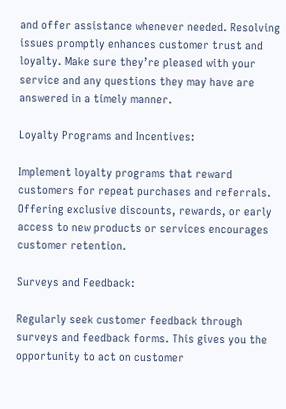and offer assistance whenever needed. Resolving issues promptly enhances customer trust and loyalty. Make sure they’re pleased with your service and any questions they may have are answered in a timely manner.

Loyalty Programs and Incentives:

Implement loyalty programs that reward customers for repeat purchases and referrals. Offering exclusive discounts, rewards, or early access to new products or services encourages customer retention.

Surveys and Feedback:

Regularly seek customer feedback through surveys and feedback forms. This gives you the opportunity to act on customer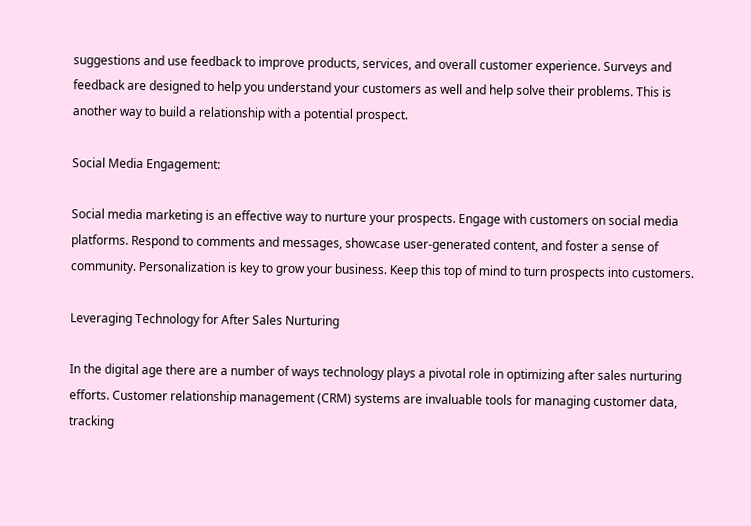suggestions and use feedback to improve products, services, and overall customer experience. Surveys and feedback are designed to help you understand your customers as well and help solve their problems. This is another way to build a relationship with a potential prospect.

Social Media Engagement:

Social media marketing is an effective way to nurture your prospects. Engage with customers on social media platforms. Respond to comments and messages, showcase user-generated content, and foster a sense of community. Personalization is key to grow your business. Keep this top of mind to turn prospects into customers.

Leveraging Technology for After Sales Nurturing

In the digital age there are a number of ways technology plays a pivotal role in optimizing after sales nurturing efforts. Customer relationship management (CRM) systems are invaluable tools for managing customer data, tracking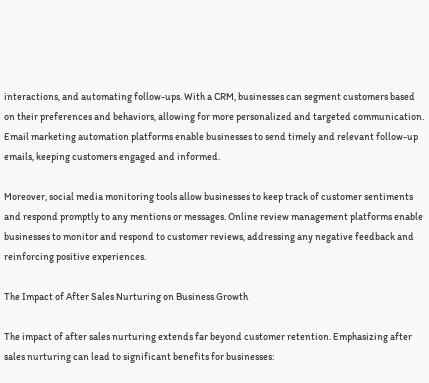interactions, and automating follow-ups. With a CRM, businesses can segment customers based on their preferences and behaviors, allowing for more personalized and targeted communication. Email marketing automation platforms enable businesses to send timely and relevant follow-up emails, keeping customers engaged and informed.

Moreover, social media monitoring tools allow businesses to keep track of customer sentiments and respond promptly to any mentions or messages. Online review management platforms enable businesses to monitor and respond to customer reviews, addressing any negative feedback and reinforcing positive experiences.

The Impact of After Sales Nurturing on Business Growth

The impact of after sales nurturing extends far beyond customer retention. Emphasizing after sales nurturing can lead to significant benefits for businesses: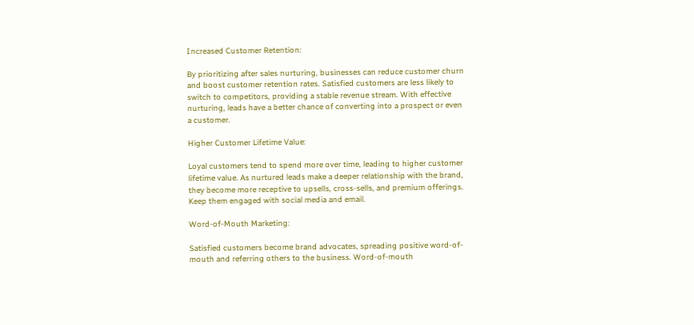Increased Customer Retention:

By prioritizing after sales nurturing, businesses can reduce customer churn and boost customer retention rates. Satisfied customers are less likely to switch to competitors, providing a stable revenue stream. With effective nurturing, leads have a better chance of converting into a prospect or even a customer.

Higher Customer Lifetime Value:

Loyal customers tend to spend more over time, leading to higher customer lifetime value. As nurtured leads make a deeper relationship with the brand, they become more receptive to upsells, cross-sells, and premium offerings. Keep them engaged with social media and email.

Word-of-Mouth Marketing:

Satisfied customers become brand advocates, spreading positive word-of-mouth and referring others to the business. Word-of-mouth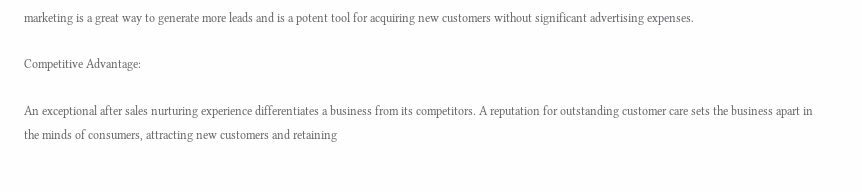marketing is a great way to generate more leads and is a potent tool for acquiring new customers without significant advertising expenses.

Competitive Advantage:

An exceptional after sales nurturing experience differentiates a business from its competitors. A reputation for outstanding customer care sets the business apart in the minds of consumers, attracting new customers and retaining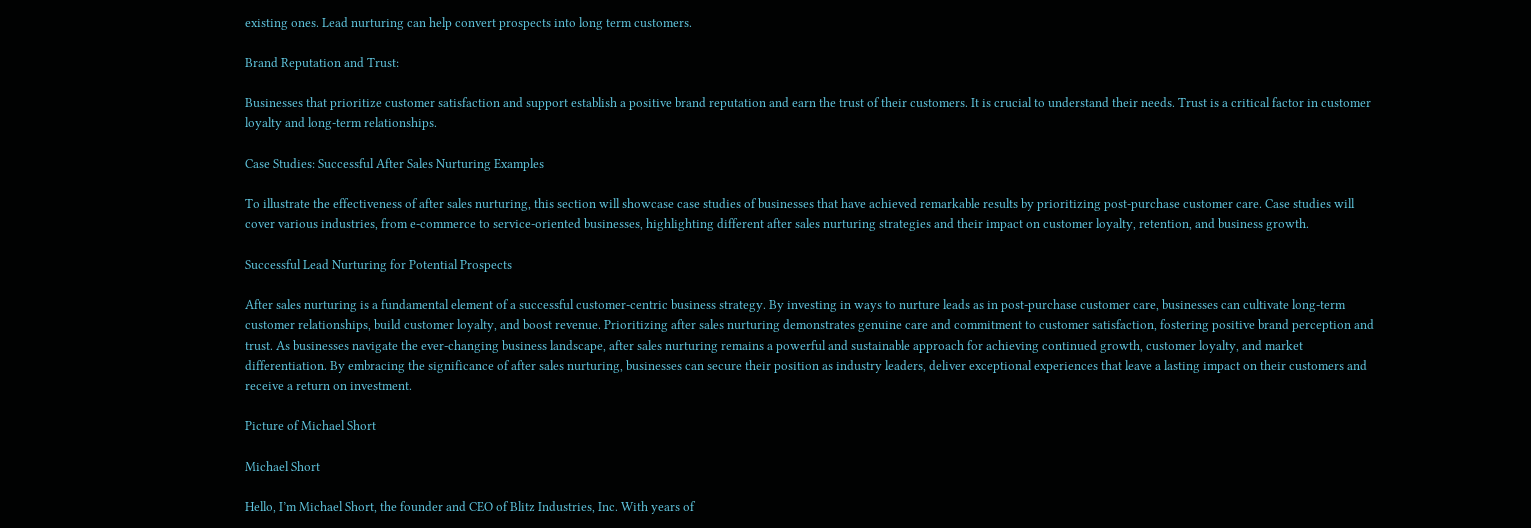existing ones. Lead nurturing can help convert prospects into long term customers.

Brand Reputation and Trust:

Businesses that prioritize customer satisfaction and support establish a positive brand reputation and earn the trust of their customers. It is crucial to understand their needs. Trust is a critical factor in customer loyalty and long-term relationships.

Case Studies: Successful After Sales Nurturing Examples

To illustrate the effectiveness of after sales nurturing, this section will showcase case studies of businesses that have achieved remarkable results by prioritizing post-purchase customer care. Case studies will cover various industries, from e-commerce to service-oriented businesses, highlighting different after sales nurturing strategies and their impact on customer loyalty, retention, and business growth.

Successful Lead Nurturing for Potential Prospects

After sales nurturing is a fundamental element of a successful customer-centric business strategy. By investing in ways to nurture leads as in post-purchase customer care, businesses can cultivate long-term customer relationships, build customer loyalty, and boost revenue. Prioritizing after sales nurturing demonstrates genuine care and commitment to customer satisfaction, fostering positive brand perception and trust. As businesses navigate the ever-changing business landscape, after sales nurturing remains a powerful and sustainable approach for achieving continued growth, customer loyalty, and market differentiation. By embracing the significance of after sales nurturing, businesses can secure their position as industry leaders, deliver exceptional experiences that leave a lasting impact on their customers and receive a return on investment.

Picture of Michael Short

Michael Short

Hello, I’m Michael Short, the founder and CEO of Blitz Industries, Inc. With years of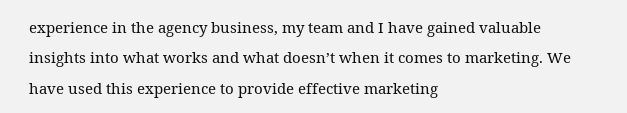experience in the agency business, my team and I have gained valuable insights into what works and what doesn’t when it comes to marketing. We have used this experience to provide effective marketing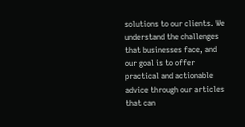solutions to our clients. We understand the challenges that businesses face, and our goal is to offer practical and actionable advice through our articles that can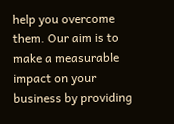help you overcome them. Our aim is to make a measurable impact on your business by providing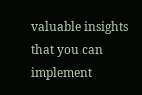valuable insights that you can implement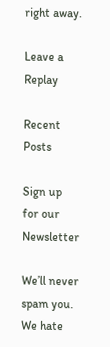right away.

Leave a Replay

Recent Posts

Sign up for our Newsletter

We’ll never spam you. We hate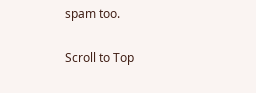spam too.

Scroll to Top